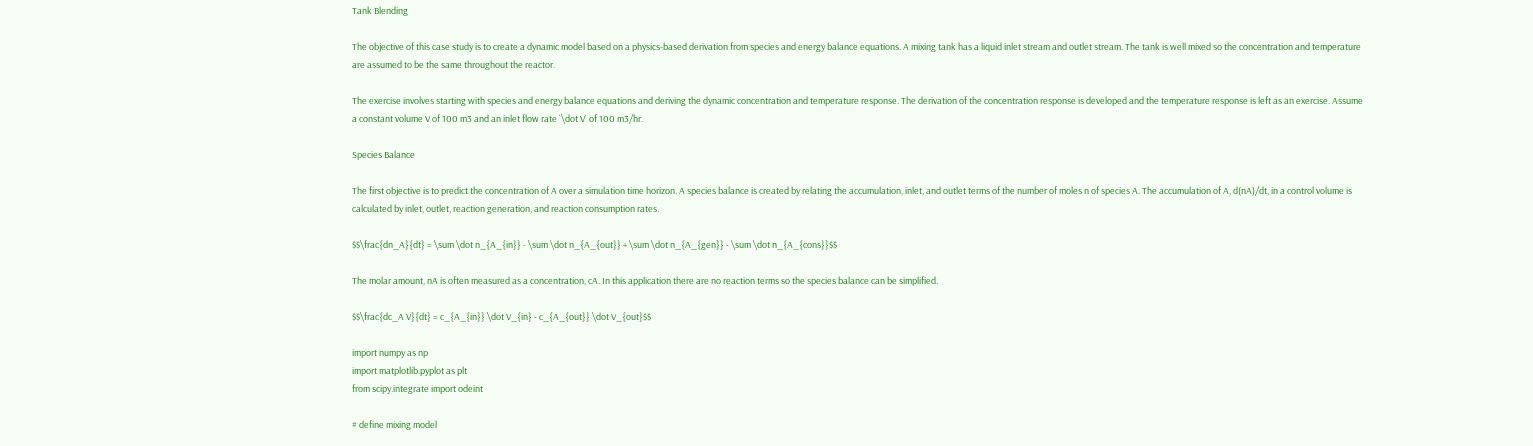Tank Blending

The objective of this case study is to create a dynamic model based on a physics-based derivation from species and energy balance equations. A mixing tank has a liquid inlet stream and outlet stream. The tank is well mixed so the concentration and temperature are assumed to be the same throughout the reactor.

The exercise involves starting with species and energy balance equations and deriving the dynamic concentration and temperature response. The derivation of the concentration response is developed and the temperature response is left as an exercise. Assume a constant volume V of 100 m3 and an inlet flow rate `\dot V` of 100 m3/hr.

Species Balance

The first objective is to predict the concentration of A over a simulation time horizon. A species balance is created by relating the accumulation, inlet, and outlet terms of the number of moles n of species A. The accumulation of A, d(nA)/dt, in a control volume is calculated by inlet, outlet, reaction generation, and reaction consumption rates.

$$\frac{dn_A}{dt} = \sum \dot n_{A_{in}} - \sum \dot n_{A_{out}} + \sum \dot n_{A_{gen}} - \sum \dot n_{A_{cons}}$$

The molar amount, nA is often measured as a concentration, cA. In this application there are no reaction terms so the species balance can be simplified.

$$\frac{dc_A V}{dt} = c_{A_{in}} \dot V_{in} - c_{A_{out}} \dot V_{out}$$

import numpy as np
import matplotlib.pyplot as plt
from scipy.integrate import odeint

# define mixing model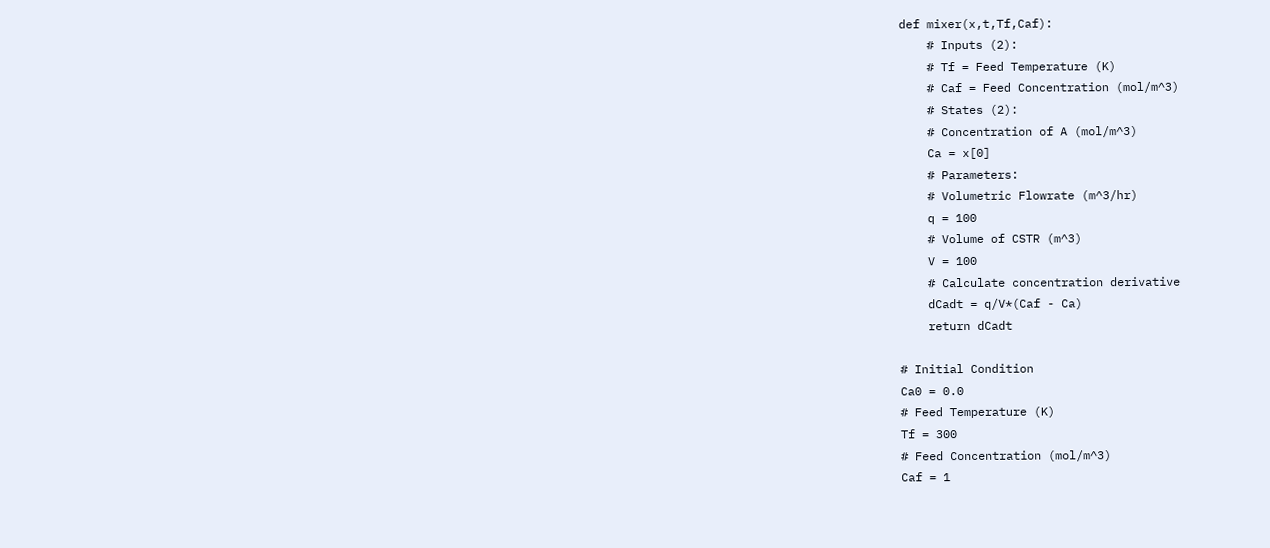def mixer(x,t,Tf,Caf):
    # Inputs (2):
    # Tf = Feed Temperature (K)
    # Caf = Feed Concentration (mol/m^3)
    # States (2):
    # Concentration of A (mol/m^3)
    Ca = x[0]
    # Parameters:
    # Volumetric Flowrate (m^3/hr)
    q = 100
    # Volume of CSTR (m^3)
    V = 100
    # Calculate concentration derivative
    dCadt = q/V*(Caf - Ca)
    return dCadt

# Initial Condition
Ca0 = 0.0
# Feed Temperature (K)
Tf = 300
# Feed Concentration (mol/m^3)
Caf = 1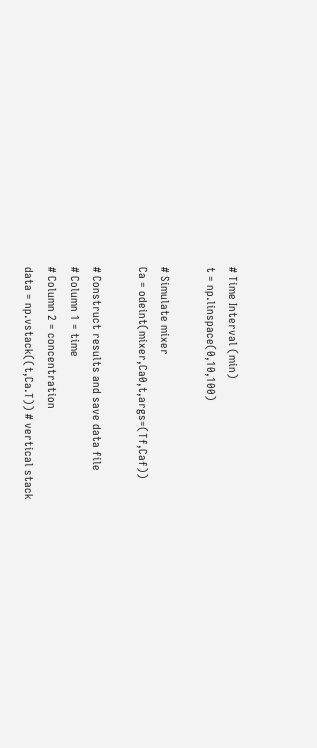# Time Interval (min)
t = np.linspace(0,10,100)

# Simulate mixer
Ca = odeint(mixer,Ca0,t,args=(Tf,Caf))

# Construct results and save data file
# Column 1 = time
# Column 2 = concentration
data = np.vstack((t,Ca.T)) # vertical stack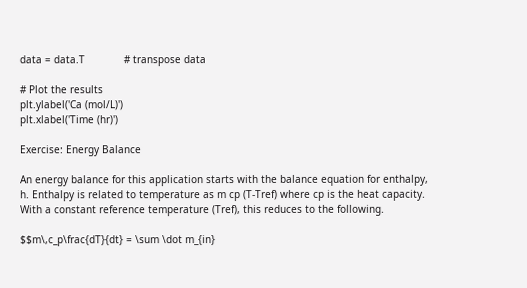data = data.T             # transpose data

# Plot the results
plt.ylabel('Ca (mol/L)')
plt.xlabel('Time (hr)')

Exercise: Energy Balance

An energy balance for this application starts with the balance equation for enthalpy, h. Enthalpy is related to temperature as m cp (T-Tref) where cp is the heat capacity. With a constant reference temperature (Tref), this reduces to the following.

$$m\,c_p\frac{dT}{dt} = \sum \dot m_{in}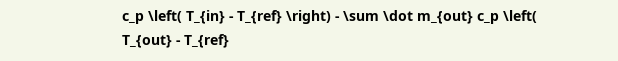c_p \left( T_{in} - T_{ref} \right) - \sum \dot m_{out} c_p \left( T_{out} - T_{ref}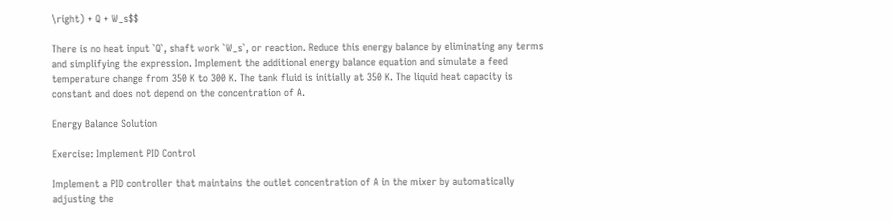\right) + Q + W_s$$

There is no heat input `Q`, shaft work `W_s`, or reaction. Reduce this energy balance by eliminating any terms and simplifying the expression. Implement the additional energy balance equation and simulate a feed temperature change from 350 K to 300 K. The tank fluid is initially at 350 K. The liquid heat capacity is constant and does not depend on the concentration of A.

Energy Balance Solution

Exercise: Implement PID Control

Implement a PID controller that maintains the outlet concentration of A in the mixer by automatically adjusting the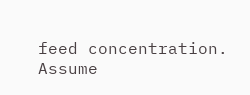feed concentration. Assume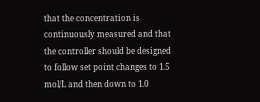that the concentration is continuously measured and that the controller should be designed to follow set point changes to 1.5 mol/L and then down to 1.0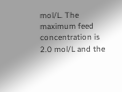mol/L. The maximum feed concentration is 2.0 mol/L and the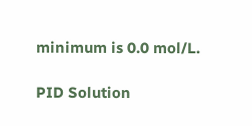minimum is 0.0 mol/L.

PID Solution